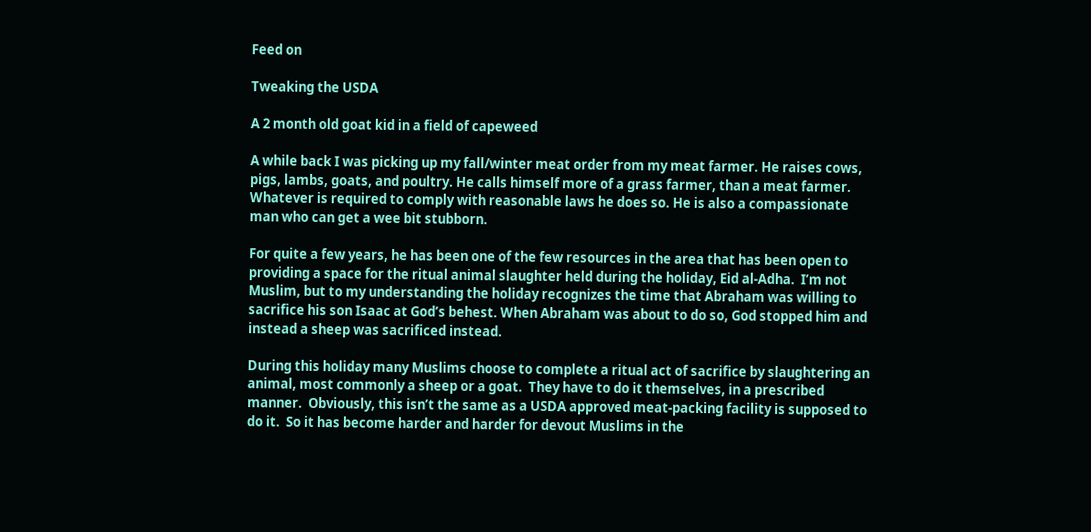Feed on

Tweaking the USDA

A 2 month old goat kid in a field of capeweed

A while back I was picking up my fall/winter meat order from my meat farmer. He raises cows, pigs, lambs, goats, and poultry. He calls himself more of a grass farmer, than a meat farmer. Whatever is required to comply with reasonable laws he does so. He is also a compassionate man who can get a wee bit stubborn.

For quite a few years, he has been one of the few resources in the area that has been open to providing a space for the ritual animal slaughter held during the holiday, Eid al-Adha.  I’m not Muslim, but to my understanding the holiday recognizes the time that Abraham was willing to sacrifice his son Isaac at God’s behest. When Abraham was about to do so, God stopped him and instead a sheep was sacrificed instead.

During this holiday many Muslims choose to complete a ritual act of sacrifice by slaughtering an animal, most commonly a sheep or a goat.  They have to do it themselves, in a prescribed manner.  Obviously, this isn’t the same as a USDA approved meat-packing facility is supposed to do it.  So it has become harder and harder for devout Muslims in the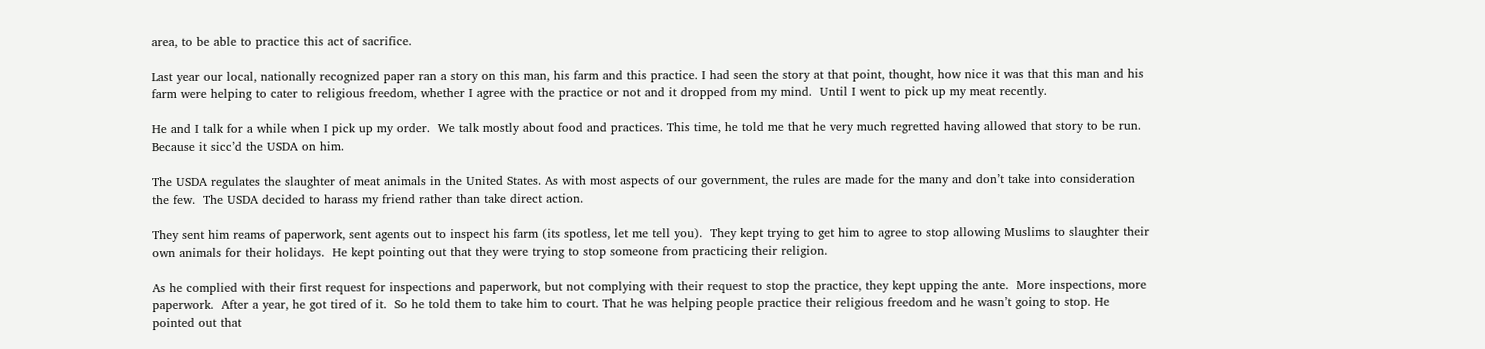area, to be able to practice this act of sacrifice.

Last year our local, nationally recognized paper ran a story on this man, his farm and this practice. I had seen the story at that point, thought, how nice it was that this man and his farm were helping to cater to religious freedom, whether I agree with the practice or not and it dropped from my mind.  Until I went to pick up my meat recently.

He and I talk for a while when I pick up my order.  We talk mostly about food and practices. This time, he told me that he very much regretted having allowed that story to be run. Because it sicc’d the USDA on him.

The USDA regulates the slaughter of meat animals in the United States. As with most aspects of our government, the rules are made for the many and don’t take into consideration the few.  The USDA decided to harass my friend rather than take direct action.

They sent him reams of paperwork, sent agents out to inspect his farm (its spotless, let me tell you).  They kept trying to get him to agree to stop allowing Muslims to slaughter their own animals for their holidays.  He kept pointing out that they were trying to stop someone from practicing their religion.

As he complied with their first request for inspections and paperwork, but not complying with their request to stop the practice, they kept upping the ante.  More inspections, more paperwork.  After a year, he got tired of it.  So he told them to take him to court. That he was helping people practice their religious freedom and he wasn’t going to stop. He pointed out that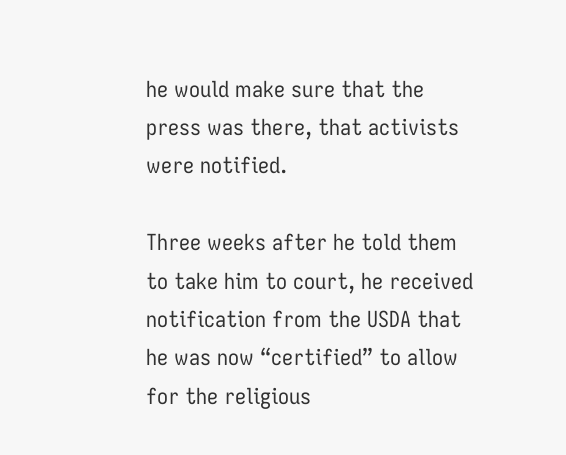he would make sure that the press was there, that activists were notified.

Three weeks after he told them to take him to court, he received notification from the USDA that he was now “certified” to allow for the religious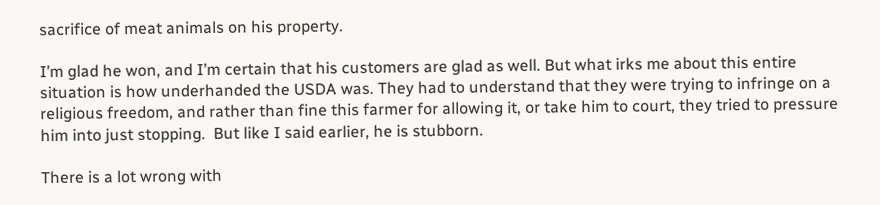sacrifice of meat animals on his property.

I’m glad he won, and I’m certain that his customers are glad as well. But what irks me about this entire situation is how underhanded the USDA was. They had to understand that they were trying to infringe on a religious freedom, and rather than fine this farmer for allowing it, or take him to court, they tried to pressure him into just stopping.  But like I said earlier, he is stubborn.

There is a lot wrong with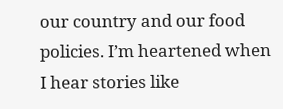our country and our food policies. I’m heartened when I hear stories like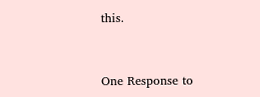this.


One Response to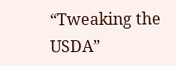“Tweaking the USDA”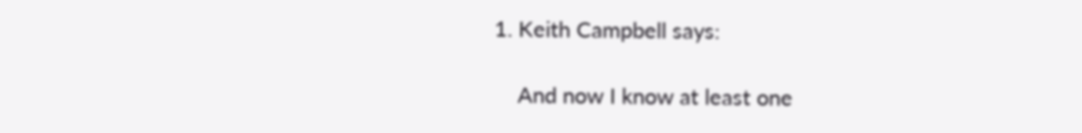1. Keith Campbell says:

    And now I know at least one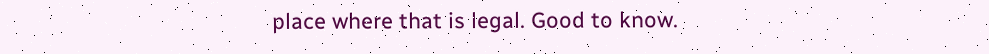place where that is legal. Good to know.